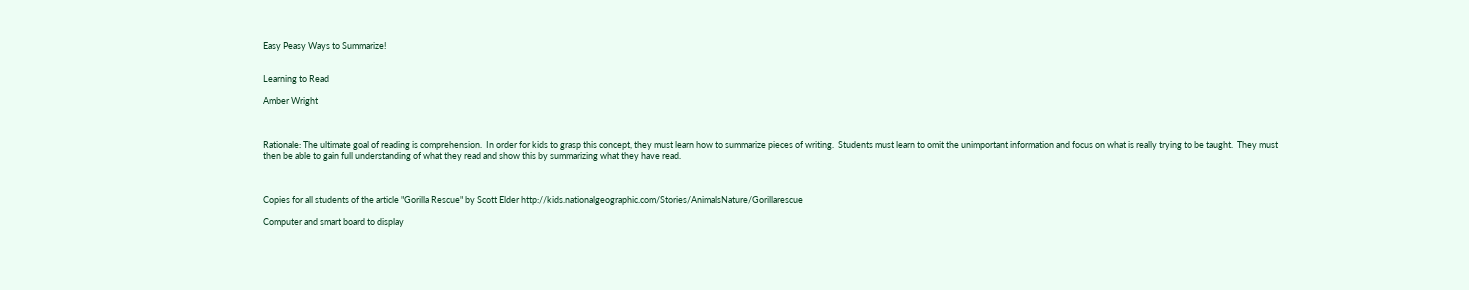Easy Peasy Ways to Summarize!


Learning to Read

Amber Wright



Rationale: The ultimate goal of reading is comprehension.  In order for kids to grasp this concept, they must learn how to summarize pieces of writing.  Students must learn to omit the unimportant information and focus on what is really trying to be taught.  They must then be able to gain full understanding of what they read and show this by summarizing what they have read.



Copies for all students of the article "Gorilla Rescue" by Scott Elder http://kids.nationalgeographic.com/Stories/AnimalsNature/Gorillarescue

Computer and smart board to display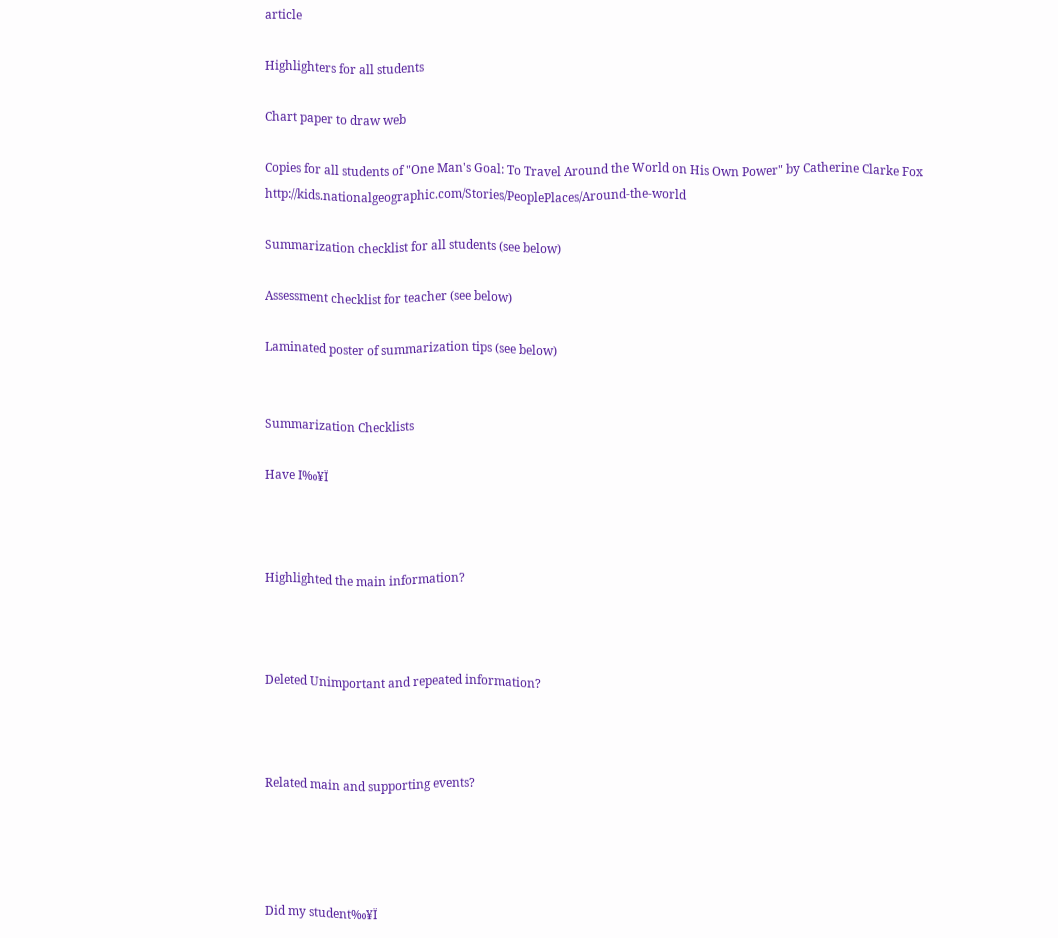article

Highlighters for all students

Chart paper to draw web

Copies for all students of "One Man's Goal: To Travel Around the World on His Own Power" by Catherine Clarke Fox http://kids.nationalgeographic.com/Stories/PeoplePlaces/Around-the-world

Summarization checklist for all students (see below)

Assessment checklist for teacher (see below)

Laminated poster of summarization tips (see below)


Summarization Checklists

Have I‰¥Ï



Highlighted the main information?



Deleted Unimportant and repeated information?



Related main and supporting events?




Did my student‰¥Ï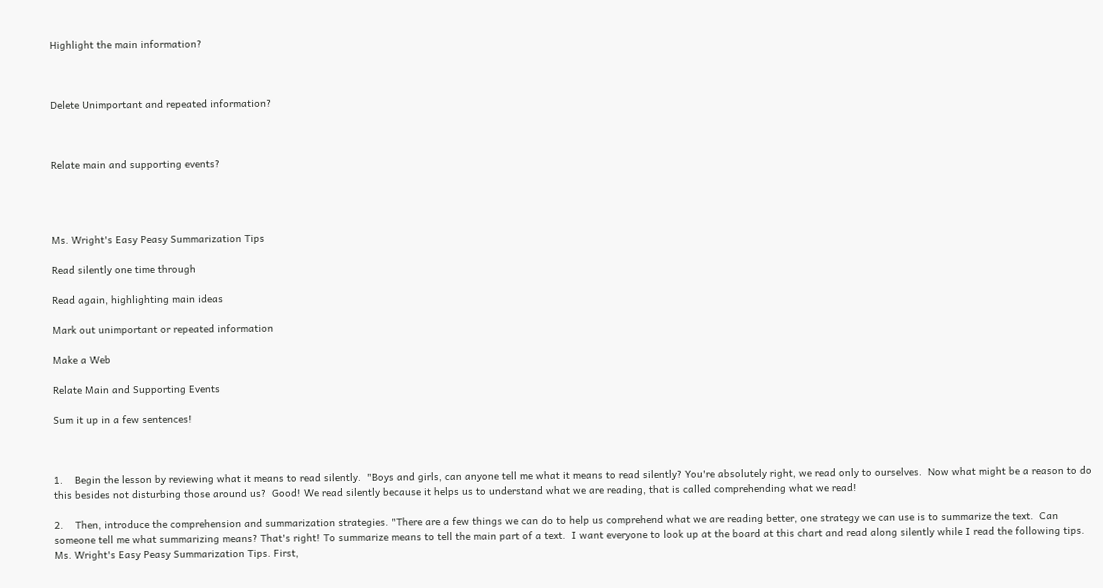Highlight the main information?



Delete Unimportant and repeated information?



Relate main and supporting events?




Ms. Wright's Easy Peasy Summarization Tips

Read silently one time through

Read again, highlighting main ideas

Mark out unimportant or repeated information

Make a Web

Relate Main and Supporting Events

Sum it up in a few sentences!



1.    Begin the lesson by reviewing what it means to read silently.  "Boys and girls, can anyone tell me what it means to read silently? You're absolutely right, we read only to ourselves.  Now what might be a reason to do this besides not disturbing those around us?  Good! We read silently because it helps us to understand what we are reading, that is called comprehending what we read!

2.    Then, introduce the comprehension and summarization strategies. "There are a few things we can do to help us comprehend what we are reading better, one strategy we can use is to summarize the text.  Can someone tell me what summarizing means? That's right! To summarize means to tell the main part of a text.  I want everyone to look up at the board at this chart and read along silently while I read the following tips.  Ms. Wright's Easy Peasy Summarization Tips. First,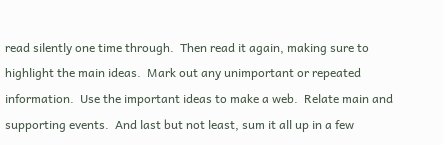read silently one time through.  Then read it again, making sure to highlight the main ideas.  Mark out any unimportant or repeated information.  Use the important ideas to make a web.  Relate main and supporting events.  And last but not least, sum it all up in a few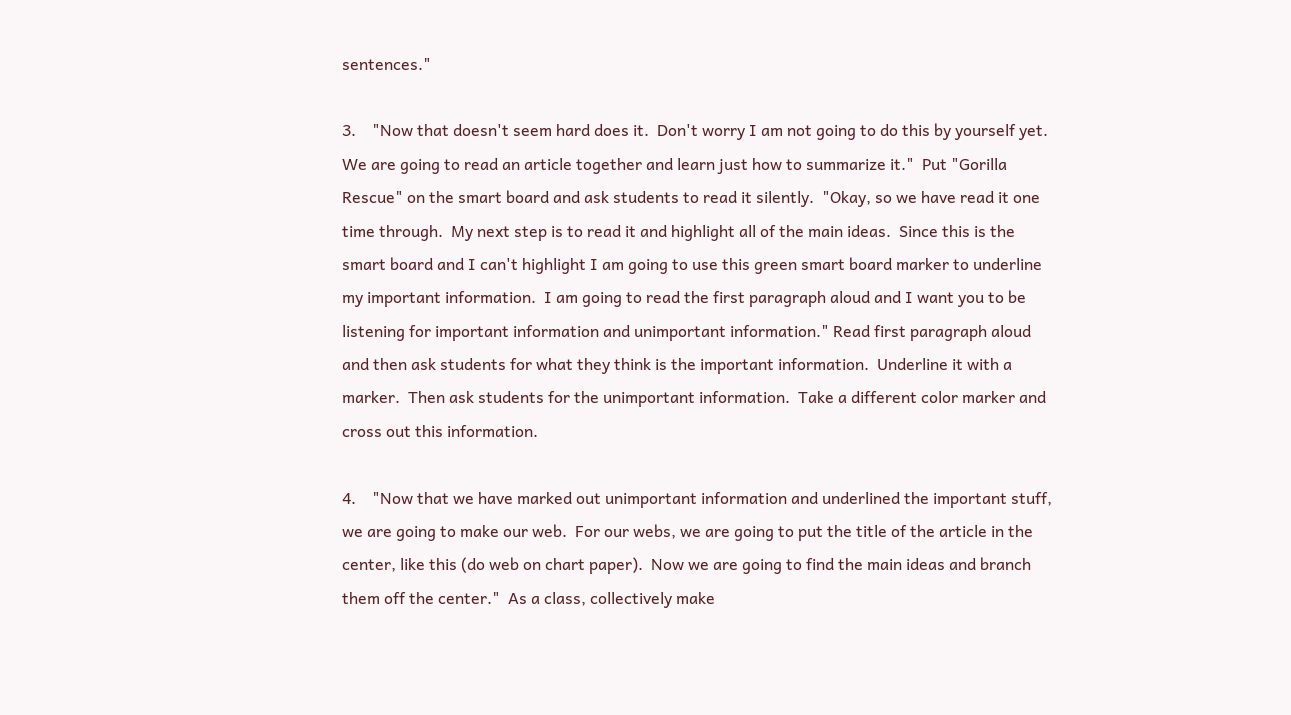sentences."

3.    "Now that doesn't seem hard does it.  Don't worry I am not going to do this by yourself yet.  We are going to read an article together and learn just how to summarize it."  Put "Gorilla Rescue" on the smart board and ask students to read it silently.  "Okay, so we have read it one time through.  My next step is to read it and highlight all of the main ideas.  Since this is the smart board and I can't highlight I am going to use this green smart board marker to underline my important information.  I am going to read the first paragraph aloud and I want you to be listening for important information and unimportant information." Read first paragraph aloud and then ask students for what they think is the important information.  Underline it with a marker.  Then ask students for the unimportant information.  Take a different color marker and cross out this information.

4.    "Now that we have marked out unimportant information and underlined the important stuff, we are going to make our web.  For our webs, we are going to put the title of the article in the center, like this (do web on chart paper).  Now we are going to find the main ideas and branch them off the center."  As a class, collectively make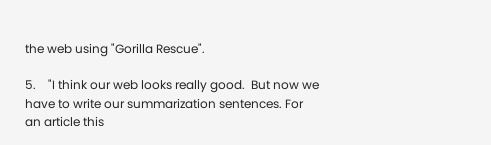the web using "Gorilla Rescue".

5.    "I think our web looks really good.  But now we have to write our summarization sentences. For an article this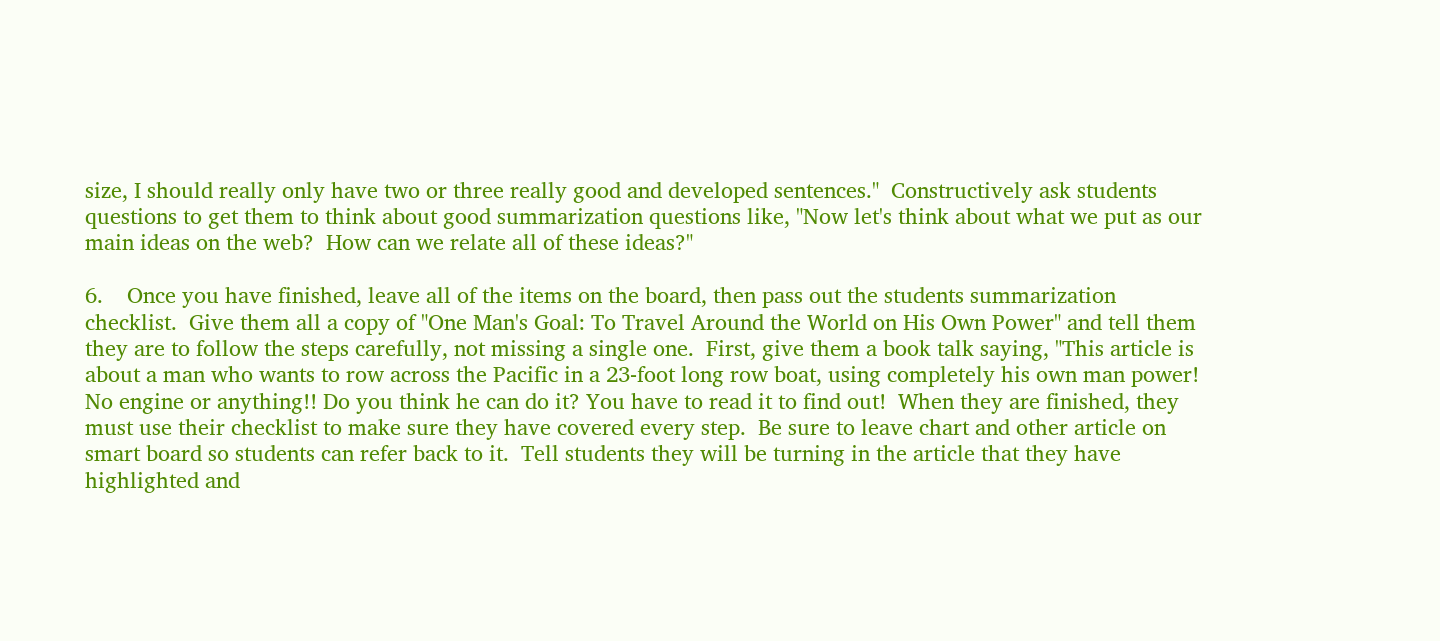size, I should really only have two or three really good and developed sentences."  Constructively ask students questions to get them to think about good summarization questions like, "Now let's think about what we put as our main ideas on the web?  How can we relate all of these ideas?"

6.    Once you have finished, leave all of the items on the board, then pass out the students summarization checklist.  Give them all a copy of "One Man's Goal: To Travel Around the World on His Own Power" and tell them they are to follow the steps carefully, not missing a single one.  First, give them a book talk saying, "This article is about a man who wants to row across the Pacific in a 23-foot long row boat, using completely his own man power! No engine or anything!! Do you think he can do it? You have to read it to find out!  When they are finished, they must use their checklist to make sure they have covered every step.  Be sure to leave chart and other article on smart board so students can refer back to it.  Tell students they will be turning in the article that they have highlighted and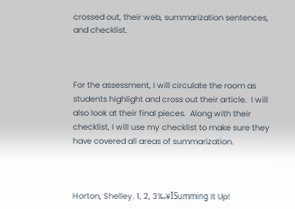crossed out, their web, summarization sentences, and checklist.



For the assessment, I will circulate the room as students highlight and cross out their article.  I will also look at their final pieces.  Along with their checklist, I will use my checklist to make sure they have covered all areas of summarization.



Horton, Shelley. 1, 2, 3‰¥ÏSumming It Up!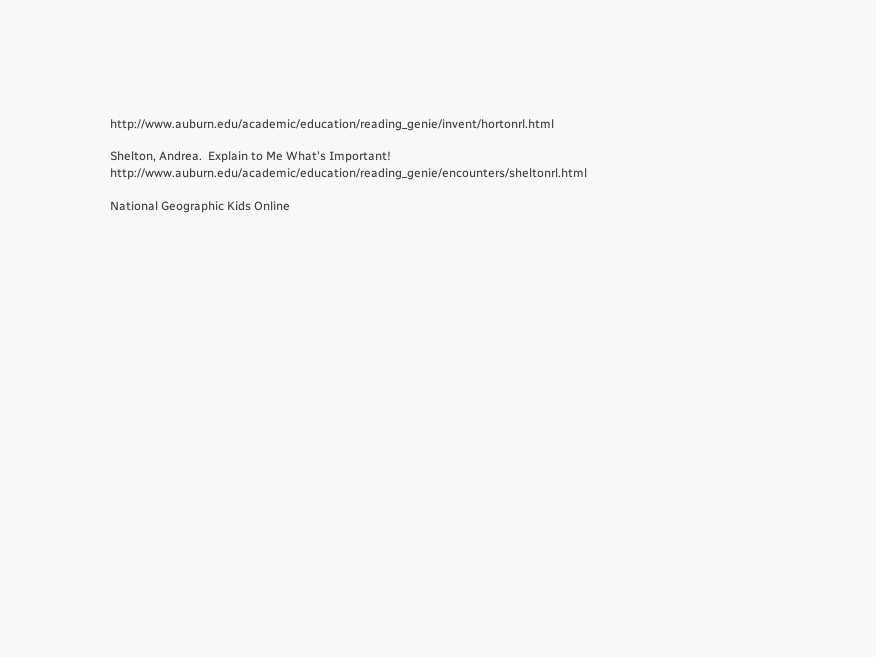http://www.auburn.edu/academic/education/reading_genie/invent/hortonrl.html

Shelton, Andrea.  Explain to Me What's Important!  http://www.auburn.edu/academic/education/reading_genie/encounters/sheltonrl.html

National Geographic Kids Online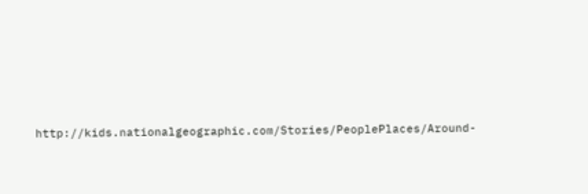http://kids.nationalgeographic.com/Stories/PeoplePlaces/Around-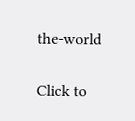the-world


Click to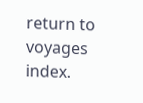return to voyages index.